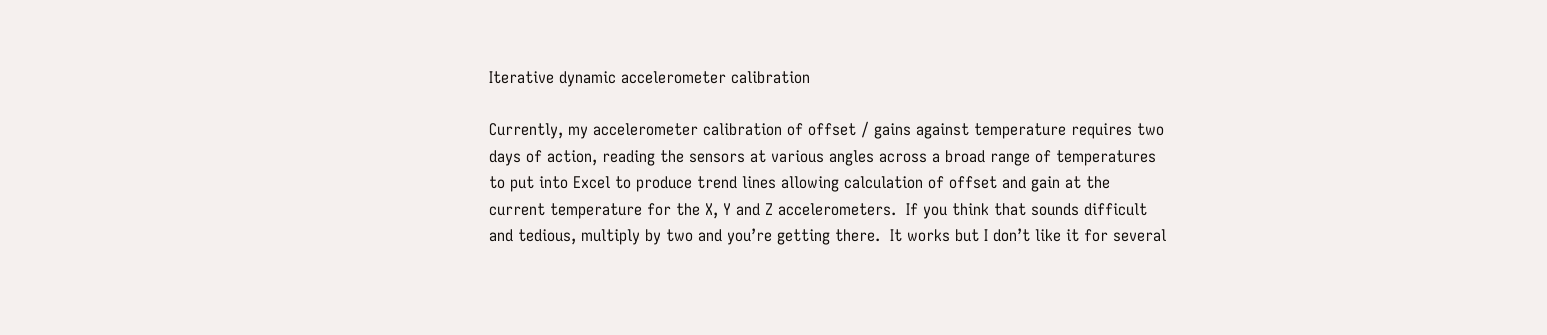Iterative dynamic accelerometer calibration

Currently, my accelerometer calibration of offset / gains against temperature requires two days of action, reading the sensors at various angles across a broad range of temperatures to put into Excel to produce trend lines allowing calculation of offset and gain at the current temperature for the X, Y and Z accelerometers.  If you think that sounds difficult and tedious, multiply by two and you’re getting there.  It works but I don’t like it for several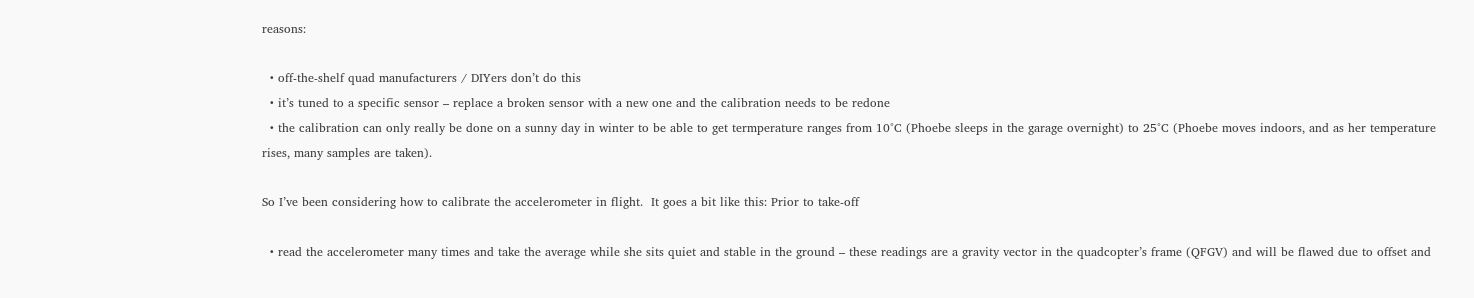reasons:

  • off-the-shelf quad manufacturers / DIYers don’t do this
  • it’s tuned to a specific sensor – replace a broken sensor with a new one and the calibration needs to be redone
  • the calibration can only really be done on a sunny day in winter to be able to get termperature ranges from 10°C (Phoebe sleeps in the garage overnight) to 25°C (Phoebe moves indoors, and as her temperature rises, many samples are taken).

So I’ve been considering how to calibrate the accelerometer in flight.  It goes a bit like this: Prior to take-off

  • read the accelerometer many times and take the average while she sits quiet and stable in the ground – these readings are a gravity vector in the quadcopter’s frame (QFGV) and will be flawed due to offset and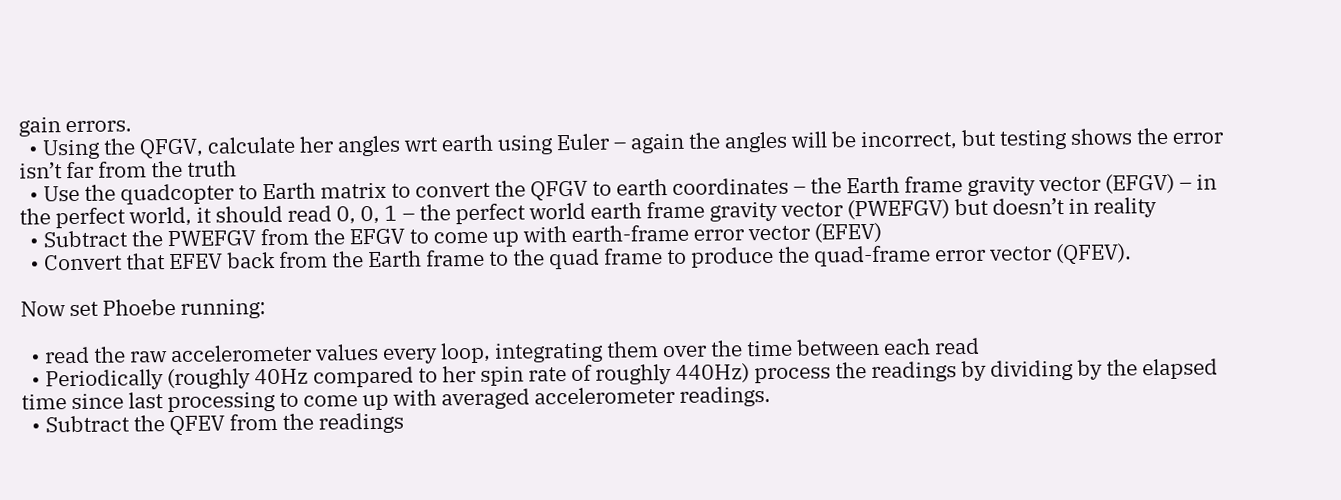gain errors.
  • Using the QFGV, calculate her angles wrt earth using Euler – again the angles will be incorrect, but testing shows the error isn’t far from the truth
  • Use the quadcopter to Earth matrix to convert the QFGV to earth coordinates – the Earth frame gravity vector (EFGV) – in the perfect world, it should read 0, 0, 1 – the perfect world earth frame gravity vector (PWEFGV) but doesn’t in reality
  • Subtract the PWEFGV from the EFGV to come up with earth-frame error vector (EFEV)
  • Convert that EFEV back from the Earth frame to the quad frame to produce the quad-frame error vector (QFEV).

Now set Phoebe running:

  • read the raw accelerometer values every loop, integrating them over the time between each read
  • Periodically (roughly 40Hz compared to her spin rate of roughly 440Hz) process the readings by dividing by the elapsed time since last processing to come up with averaged accelerometer readings.
  • Subtract the QFEV from the readings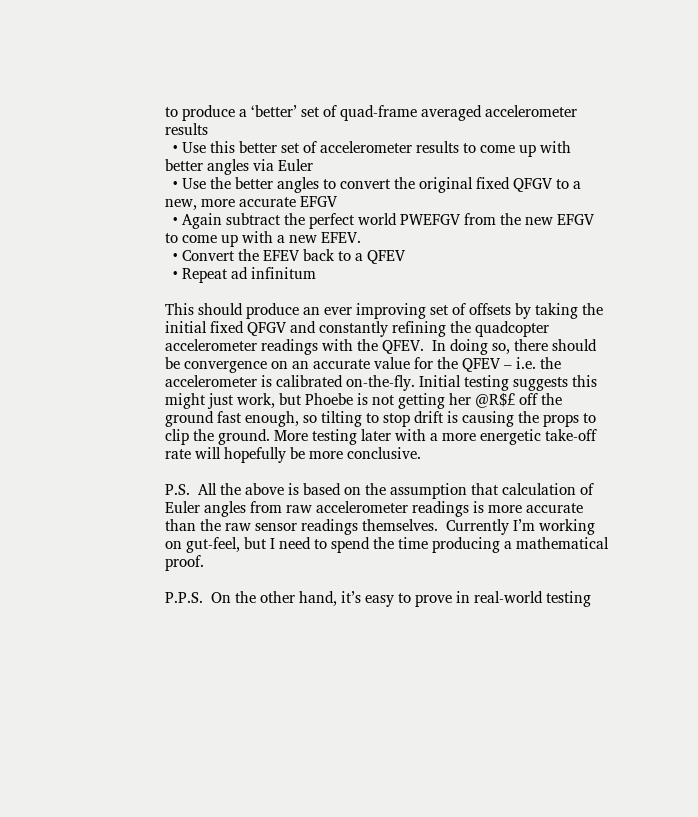to produce a ‘better’ set of quad-frame averaged accelerometer results
  • Use this better set of accelerometer results to come up with better angles via Euler
  • Use the better angles to convert the original fixed QFGV to a new, more accurate EFGV
  • Again subtract the perfect world PWEFGV from the new EFGV to come up with a new EFEV.
  • Convert the EFEV back to a QFEV
  • Repeat ad infinitum

This should produce an ever improving set of offsets by taking the initial fixed QFGV and constantly refining the quadcopter accelerometer readings with the QFEV.  In doing so, there should be convergence on an accurate value for the QFEV – i.e. the accelerometer is calibrated on-the-fly. Initial testing suggests this might just work, but Phoebe is not getting her @R$£ off the ground fast enough, so tilting to stop drift is causing the props to clip the ground. More testing later with a more energetic take-off rate will hopefully be more conclusive.

P.S.  All the above is based on the assumption that calculation of Euler angles from raw accelerometer readings is more accurate than the raw sensor readings themselves.  Currently I’m working on gut-feel, but I need to spend the time producing a mathematical proof.

P.P.S.  On the other hand, it’s easy to prove in real-world testing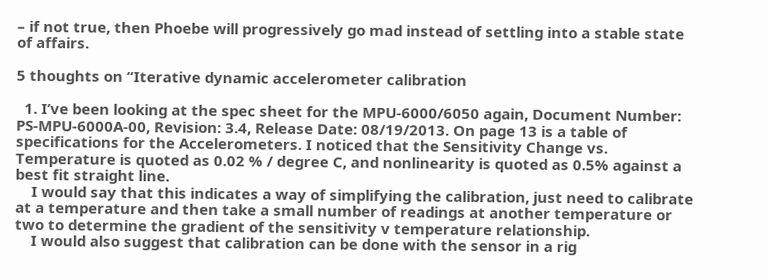– if not true, then Phoebe will progressively go mad instead of settling into a stable state of affairs.

5 thoughts on “Iterative dynamic accelerometer calibration

  1. I’ve been looking at the spec sheet for the MPU-6000/6050 again, Document Number: PS-MPU-6000A-00, Revision: 3.4, Release Date: 08/19/2013. On page 13 is a table of specifications for the Accelerometers. I noticed that the Sensitivity Change vs. Temperature is quoted as 0.02 % / degree C, and nonlinearity is quoted as 0.5% against a best fit straight line.
    I would say that this indicates a way of simplifying the calibration, just need to calibrate at a temperature and then take a small number of readings at another temperature or two to determine the gradient of the sensitivity v temperature relationship.
    I would also suggest that calibration can be done with the sensor in a rig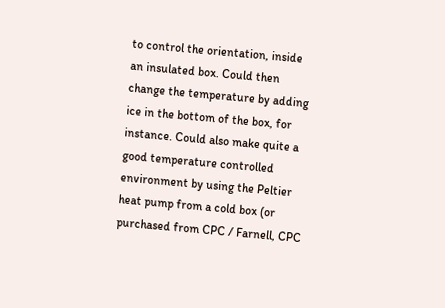to control the orientation, inside an insulated box. Could then change the temperature by adding ice in the bottom of the box, for instance. Could also make quite a good temperature controlled environment by using the Peltier heat pump from a cold box (or purchased from CPC / Farnell, CPC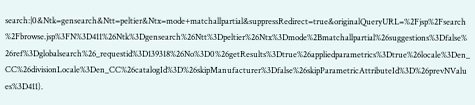search:|0&Ntk=gensearch&Ntt=peltier&Ntx=mode+matchallpartial&suppressRedirect=true&originalQueryURL=%2Fjsp%2Fsearch%2Fbrowse.jsp%3FN%3D411%26Ntk%3Dgensearch%26Ntt%3Dpeltier%26Ntx%3Dmode%2Bmatchallpartial%26suggestions%3Dfalse%26ref%3Dglobalsearch%26_requestid%3D139318%26No%3D0%26getResults%3Dtrue%26appliedparametrics%3Dtrue%26locale%3Den_CC%26divisionLocale%3Den_CC%26catalogId%3D%26skipManufacturer%3Dfalse%26skipParametricAttributeId%3D%26prevNValues%3D411).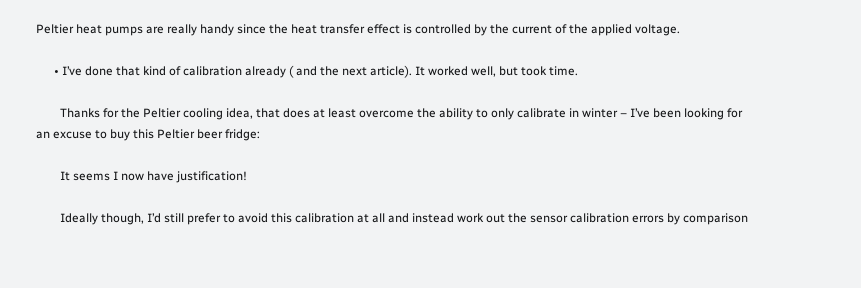Peltier heat pumps are really handy since the heat transfer effect is controlled by the current of the applied voltage.

      • I’ve done that kind of calibration already ( and the next article). It worked well, but took time.

        Thanks for the Peltier cooling idea, that does at least overcome the ability to only calibrate in winter – I’ve been looking for an excuse to buy this Peltier beer fridge:

        It seems I now have justification!

        Ideally though, I’d still prefer to avoid this calibration at all and instead work out the sensor calibration errors by comparison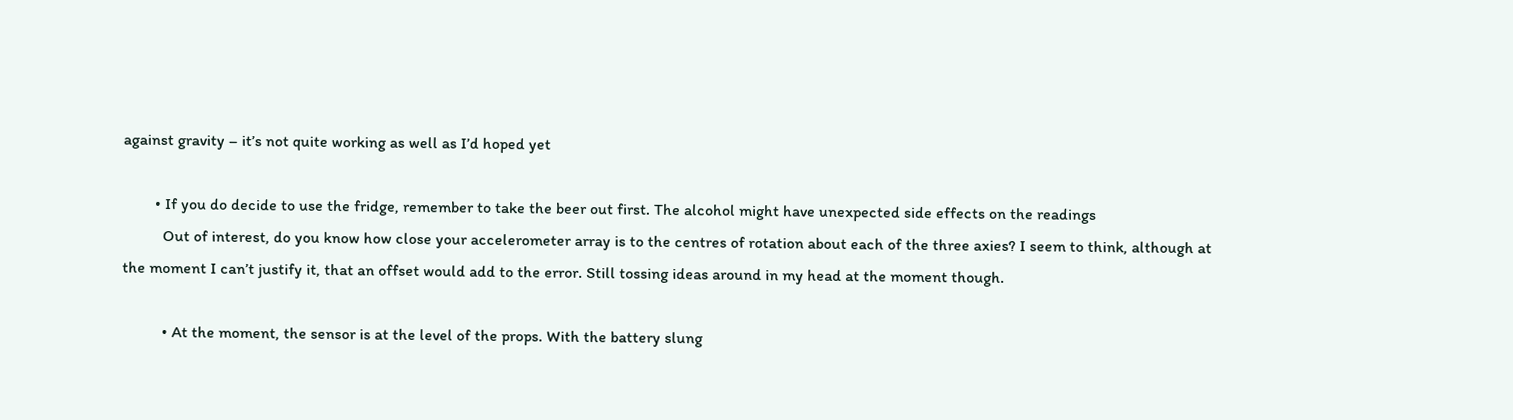against gravity – it’s not quite working as well as I’d hoped yet

        • If you do decide to use the fridge, remember to take the beer out first. The alcohol might have unexpected side effects on the readings
          Out of interest, do you know how close your accelerometer array is to the centres of rotation about each of the three axies? I seem to think, although at the moment I can’t justify it, that an offset would add to the error. Still tossing ideas around in my head at the moment though.

          • At the moment, the sensor is at the level of the props. With the battery slung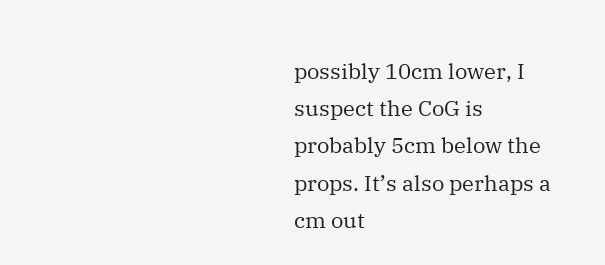possibly 10cm lower, I suspect the CoG is probably 5cm below the props. It’s also perhaps a cm out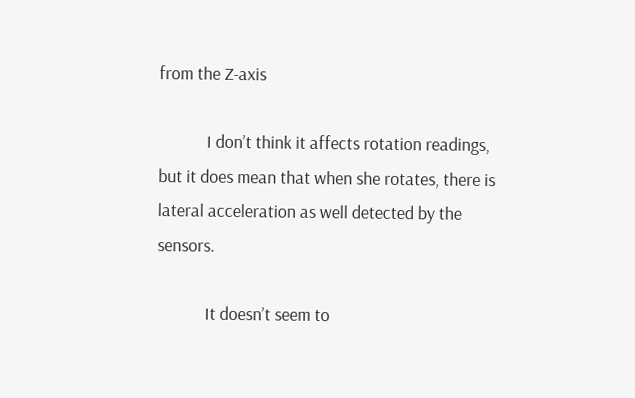from the Z-axis

            I don’t think it affects rotation readings, but it does mean that when she rotates, there is lateral acceleration as well detected by the sensors.

            It doesn’t seem to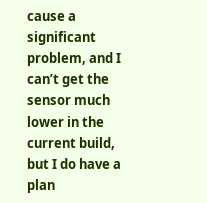cause a significant problem, and I can’t get the sensor much lower in the current build, but I do have a plan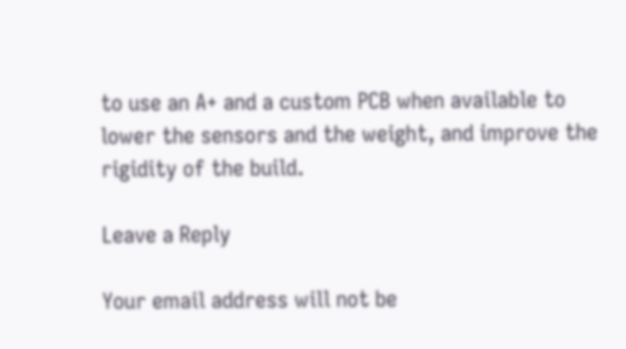to use an A+ and a custom PCB when available to lower the sensors and the weight, and improve the rigidity of the build.

Leave a Reply

Your email address will not be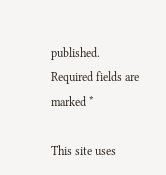published. Required fields are marked *

This site uses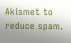Akismet to reduce spam.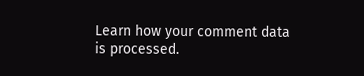Learn how your comment data is processed.